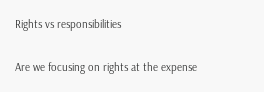Rights vs responsibilities

Are we focusing on rights at the expense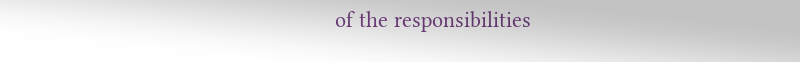of the responsibilities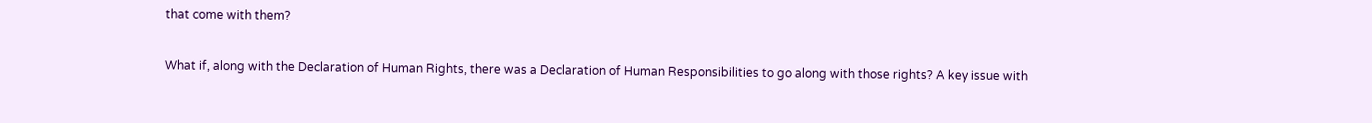that come with them?

What if, along with the Declaration of Human Rights, there was a Declaration of Human Responsibilities to go along with those rights? A key issue with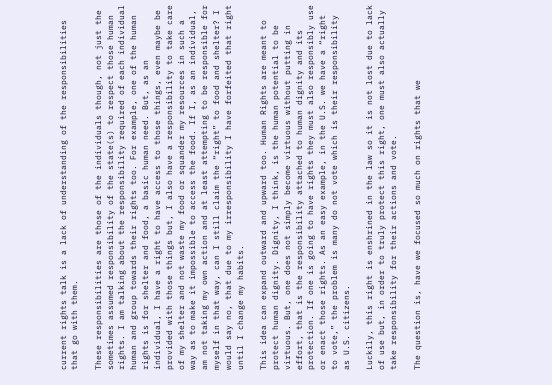current rights talk is a lack of understanding of the responsibilities that go with them.

These responsibilities are those of the individuals though, not just the sometimes assumed responsibility of the state(s) to respect those human rights. I am talking about the responsibility required of each individual human and group towards their rights too. For example, one of the human rights is for shelter and food, a basic human need. But, as an individual, I have a right to have access to those things, even maybe be provided with those things but, I also have a responsibility to take care of my shelter and not waste my food or squander my resources in such a way as to make it impossible to access the food. If I, as an individual, am not taking my own action and at least attempting to be responsible for myself in that way, can I still claim the “right” to food and shelter? I would say no, that due to my irresponsibility I have forfeited that right until I change my habits.

This idea can expand outward and upward too. Human Rights are meant to protect human dignity. Dignity, I think, is the human potential to be virtuous. But, one does not simply become virtuous without putting in effort, that is the responsibility attached to human dignity and its protection. If one is going to have rights they must also responsibly use or enact those rights. As an easy example, in the U.S. we have a “right to vote,” the problem is many do not vote which is their responsibility as U.S. citizens.

Luckily, this right is enshrined in the law so it is not lost due to lack of use but, in order to truly protect this right, one must also actually take responsibility for their actions and vote.

The question is, have we focused so much on rights that we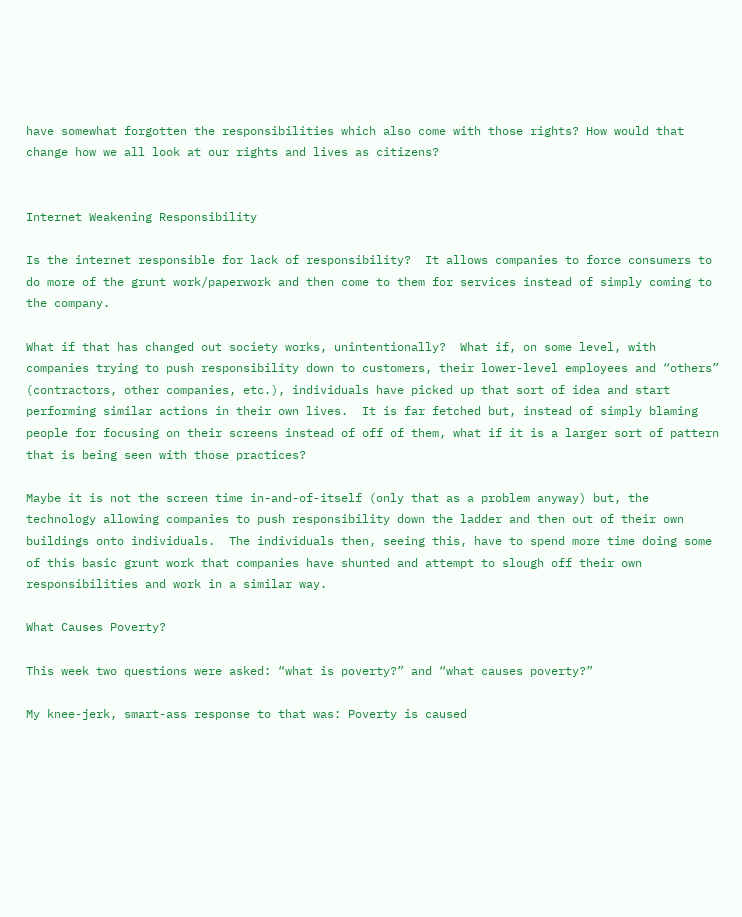have somewhat forgotten the responsibilities which also come with those rights? How would that change how we all look at our rights and lives as citizens?


Internet Weakening Responsibility

Is the internet responsible for lack of responsibility?  It allows companies to force consumers to do more of the grunt work/paperwork and then come to them for services instead of simply coming to the company.

What if that has changed out society works, unintentionally?  What if, on some level, with companies trying to push responsibility down to customers, their lower-level employees and “others” (contractors, other companies, etc.), individuals have picked up that sort of idea and start performing similar actions in their own lives.  It is far fetched but, instead of simply blaming people for focusing on their screens instead of off of them, what if it is a larger sort of pattern that is being seen with those practices?

Maybe it is not the screen time in-and-of-itself (only that as a problem anyway) but, the technology allowing companies to push responsibility down the ladder and then out of their own buildings onto individuals.  The individuals then, seeing this, have to spend more time doing some of this basic grunt work that companies have shunted and attempt to slough off their own responsibilities and work in a similar way.

What Causes Poverty?

This week two questions were asked: “what is poverty?” and “what causes poverty?”

My knee-jerk, smart-ass response to that was: Poverty is caused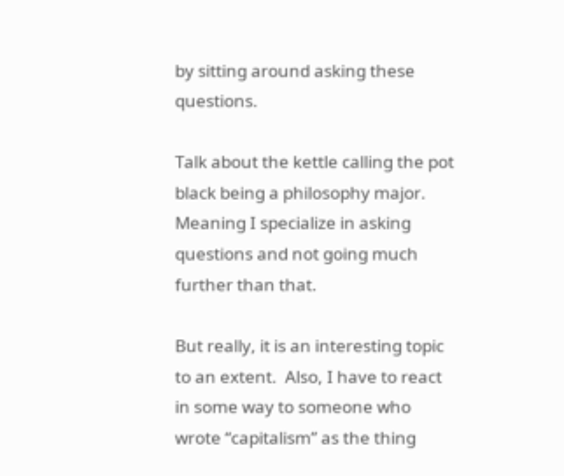by sitting around asking these questions.

Talk about the kettle calling the pot black being a philosophy major. Meaning I specialize in asking questions and not going much further than that.

But really, it is an interesting topic to an extent.  Also, I have to react in some way to someone who wrote “capitalism” as the thing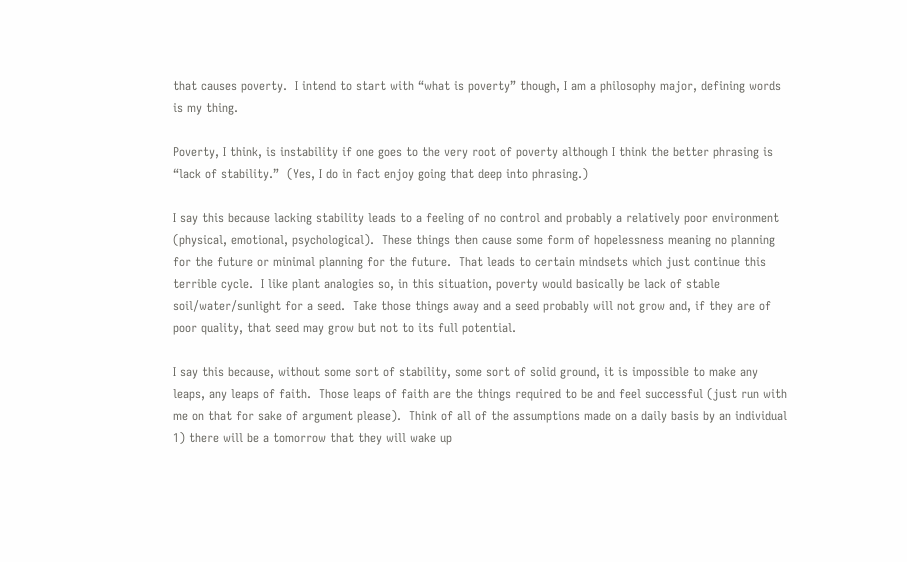that causes poverty.  I intend to start with “what is poverty” though, I am a philosophy major, defining words is my thing.

Poverty, I think, is instability if one goes to the very root of poverty although I think the better phrasing is “lack of stability.”  (Yes, I do in fact enjoy going that deep into phrasing.)

I say this because lacking stability leads to a feeling of no control and probably a relatively poor environment (physical, emotional, psychological).  These things then cause some form of hopelessness meaning no planning for the future or minimal planning for the future.  That leads to certain mindsets which just continue this terrible cycle.  I like plant analogies so, in this situation, poverty would basically be lack of stable soil/water/sunlight for a seed.  Take those things away and a seed probably will not grow and, if they are of poor quality, that seed may grow but not to its full potential.

I say this because, without some sort of stability, some sort of solid ground, it is impossible to make any leaps, any leaps of faith.  Those leaps of faith are the things required to be and feel successful (just run with me on that for sake of argument please).  Think of all of the assumptions made on a daily basis by an individual 1) there will be a tomorrow that they will wake up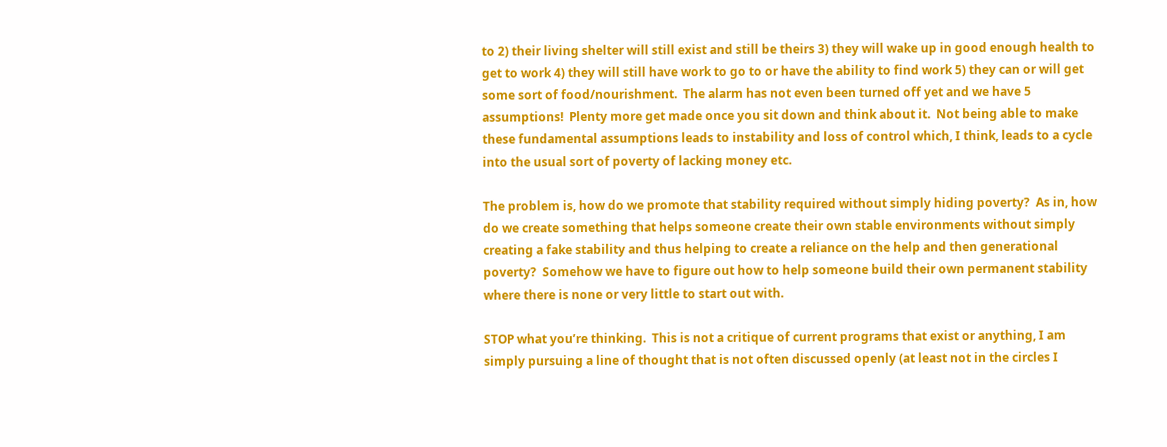to 2) their living shelter will still exist and still be theirs 3) they will wake up in good enough health to get to work 4) they will still have work to go to or have the ability to find work 5) they can or will get some sort of food/nourishment.  The alarm has not even been turned off yet and we have 5 assumptions!  Plenty more get made once you sit down and think about it.  Not being able to make these fundamental assumptions leads to instability and loss of control which, I think, leads to a cycle into the usual sort of poverty of lacking money etc.

The problem is, how do we promote that stability required without simply hiding poverty?  As in, how do we create something that helps someone create their own stable environments without simply creating a fake stability and thus helping to create a reliance on the help and then generational poverty?  Somehow we have to figure out how to help someone build their own permanent stability where there is none or very little to start out with.

STOP what you’re thinking.  This is not a critique of current programs that exist or anything, I am simply pursuing a line of thought that is not often discussed openly (at least not in the circles I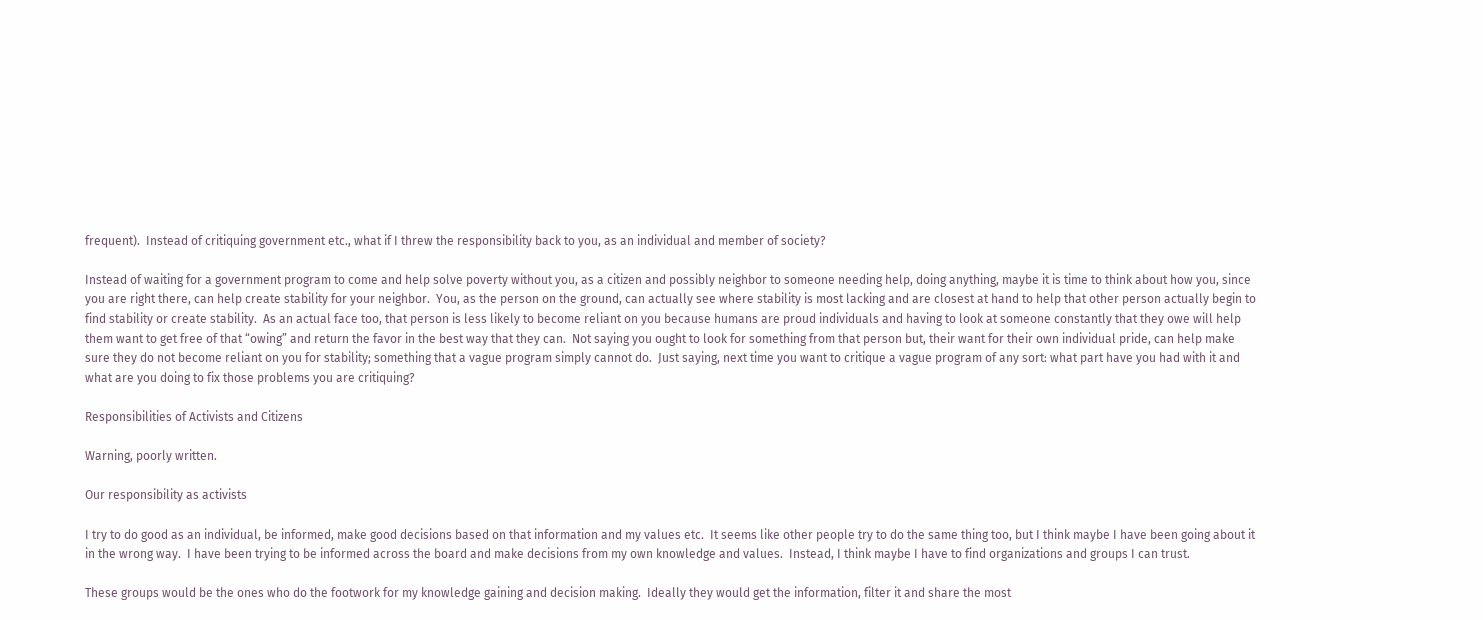frequent).  Instead of critiquing government etc., what if I threw the responsibility back to you, as an individual and member of society?

Instead of waiting for a government program to come and help solve poverty without you, as a citizen and possibly neighbor to someone needing help, doing anything, maybe it is time to think about how you, since you are right there, can help create stability for your neighbor.  You, as the person on the ground, can actually see where stability is most lacking and are closest at hand to help that other person actually begin to find stability or create stability.  As an actual face too, that person is less likely to become reliant on you because humans are proud individuals and having to look at someone constantly that they owe will help them want to get free of that “owing” and return the favor in the best way that they can.  Not saying you ought to look for something from that person but, their want for their own individual pride, can help make sure they do not become reliant on you for stability; something that a vague program simply cannot do.  Just saying, next time you want to critique a vague program of any sort: what part have you had with it and what are you doing to fix those problems you are critiquing?

Responsibilities of Activists and Citizens

Warning, poorly written.

Our responsibility as activists

I try to do good as an individual, be informed, make good decisions based on that information and my values etc.  It seems like other people try to do the same thing too, but I think maybe I have been going about it in the wrong way.  I have been trying to be informed across the board and make decisions from my own knowledge and values.  Instead, I think maybe I have to find organizations and groups I can trust.

These groups would be the ones who do the footwork for my knowledge gaining and decision making.  Ideally they would get the information, filter it and share the most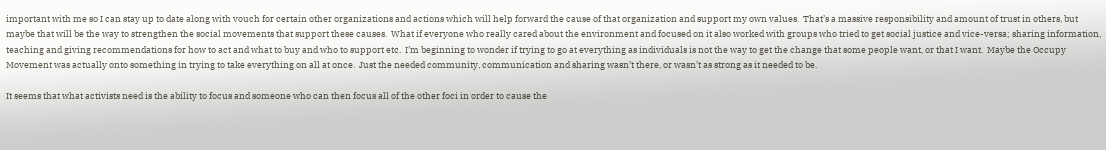important with me so I can stay up to date along with vouch for certain other organizations and actions which will help forward the cause of that organization and support my own values.  That’s a massive responsibility and amount of trust in others, but maybe that will be the way to strengthen the social movements that support these causes.  What if everyone who really cared about the environment and focused on it also worked with groups who tried to get social justice and vice-versa; sharing information, teaching and giving recommendations for how to act and what to buy and who to support etc.  I’m beginning to wonder if trying to go at everything as individuals is not the way to get the change that some people want, or that I want.  Maybe the Occupy Movement was actually onto something in trying to take everything on all at once.  Just the needed community, communication and sharing wasn’t there, or wasn’t as strong as it needed to be.

It seems that what activists need is the ability to focus and someone who can then focus all of the other foci in order to cause the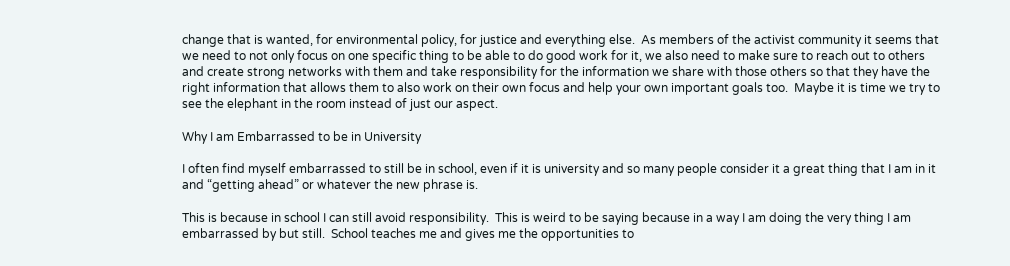change that is wanted, for environmental policy, for justice and everything else.  As members of the activist community it seems that we need to not only focus on one specific thing to be able to do good work for it, we also need to make sure to reach out to others and create strong networks with them and take responsibility for the information we share with those others so that they have the right information that allows them to also work on their own focus and help your own important goals too.  Maybe it is time we try to see the elephant in the room instead of just our aspect.

Why I am Embarrassed to be in University

I often find myself embarrassed to still be in school, even if it is university and so many people consider it a great thing that I am in it and “getting ahead” or whatever the new phrase is.

This is because in school I can still avoid responsibility.  This is weird to be saying because in a way I am doing the very thing I am embarrassed by but still.  School teaches me and gives me the opportunities to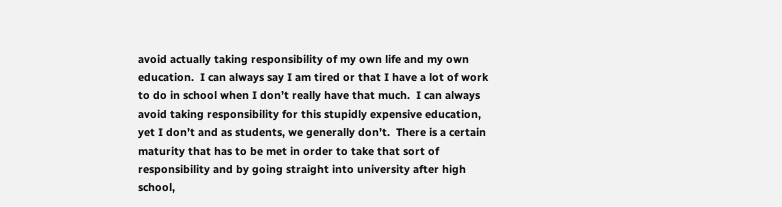avoid actually taking responsibility of my own life and my own education.  I can always say I am tired or that I have a lot of work to do in school when I don’t really have that much.  I can always avoid taking responsibility for this stupidly expensive education, yet I don’t and as students, we generally don’t.  There is a certain maturity that has to be met in order to take that sort of responsibility and by going straight into university after high school,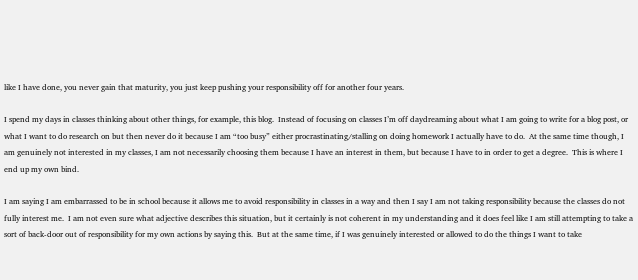like I have done, you never gain that maturity, you just keep pushing your responsibility off for another four years.

I spend my days in classes thinking about other things, for example, this blog.  Instead of focusing on classes I’m off daydreaming about what I am going to write for a blog post, or what I want to do research on but then never do it because I am “too busy” either procrastinating/stalling on doing homework I actually have to do.  At the same time though, I am genuinely not interested in my classes, I am not necessarily choosing them because I have an interest in them, but because I have to in order to get a degree.  This is where I end up my own bind.

I am saying I am embarrassed to be in school because it allows me to avoid responsibility in classes in a way and then I say I am not taking responsibility because the classes do not fully interest me.  I am not even sure what adjective describes this situation, but it certainly is not coherent in my understanding and it does feel like I am still attempting to take a sort of back-door out of responsibility for my own actions by saying this.  But at the same time, if I was genuinely interested or allowed to do the things I want to take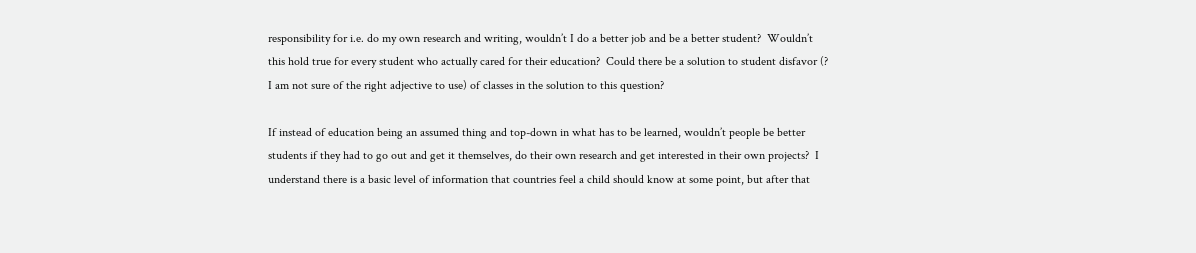responsibility for i.e. do my own research and writing, wouldn’t I do a better job and be a better student?  Wouldn’t this hold true for every student who actually cared for their education?  Could there be a solution to student disfavor (? I am not sure of the right adjective to use) of classes in the solution to this question?

If instead of education being an assumed thing and top-down in what has to be learned, wouldn’t people be better students if they had to go out and get it themselves, do their own research and get interested in their own projects?  I understand there is a basic level of information that countries feel a child should know at some point, but after that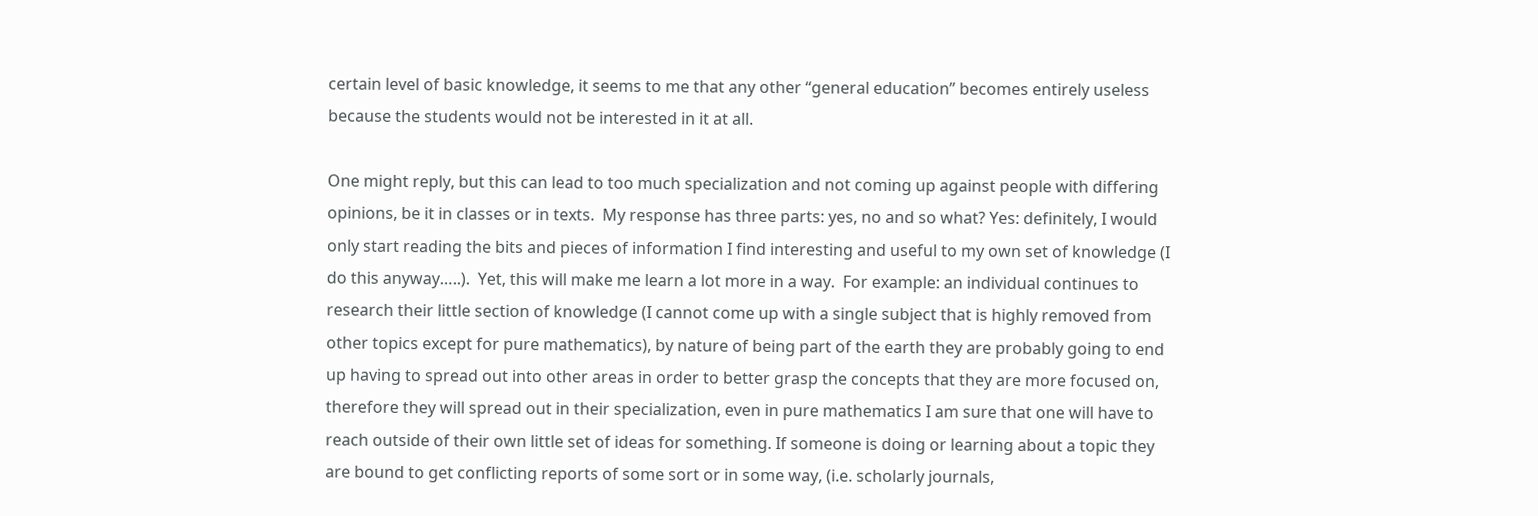certain level of basic knowledge, it seems to me that any other “general education” becomes entirely useless because the students would not be interested in it at all.

One might reply, but this can lead to too much specialization and not coming up against people with differing opinions, be it in classes or in texts.  My response has three parts: yes, no and so what? Yes: definitely, I would only start reading the bits and pieces of information I find interesting and useful to my own set of knowledge (I do this anyway…..).  Yet, this will make me learn a lot more in a way.  For example: an individual continues to research their little section of knowledge (I cannot come up with a single subject that is highly removed from other topics except for pure mathematics), by nature of being part of the earth they are probably going to end up having to spread out into other areas in order to better grasp the concepts that they are more focused on, therefore they will spread out in their specialization, even in pure mathematics I am sure that one will have to reach outside of their own little set of ideas for something. If someone is doing or learning about a topic they are bound to get conflicting reports of some sort or in some way, (i.e. scholarly journals,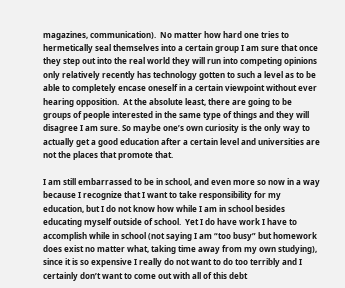magazines, communication).  No matter how hard one tries to hermetically seal themselves into a certain group I am sure that once they step out into the real world they will run into competing opinions only relatively recently has technology gotten to such a level as to be able to completely encase oneself in a certain viewpoint without ever hearing opposition.  At the absolute least, there are going to be groups of people interested in the same type of things and they will disagree I am sure. So maybe one’s own curiosity is the only way to actually get a good education after a certain level and universities are not the places that promote that.

I am still embarrassed to be in school, and even more so now in a way because I recognize that I want to take responsibility for my education, but I do not know how while I am in school besides educating myself outside of school.  Yet I do have work I have to accomplish while in school (not saying I am “too busy” but homework does exist no matter what, taking time away from my own studying), since it is so expensive I really do not want to do too terribly and I certainly don’t want to come out with all of this debt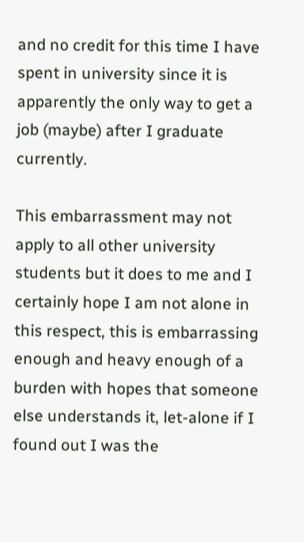and no credit for this time I have spent in university since it is apparently the only way to get a job (maybe) after I graduate currently.

This embarrassment may not apply to all other university students but it does to me and I certainly hope I am not alone in this respect, this is embarrassing enough and heavy enough of a burden with hopes that someone else understands it, let-alone if I found out I was the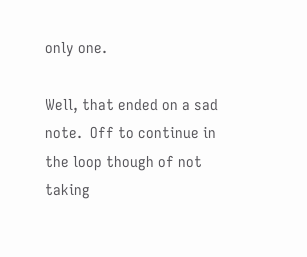only one.

Well, that ended on a sad note.  Off to continue in the loop though of not taking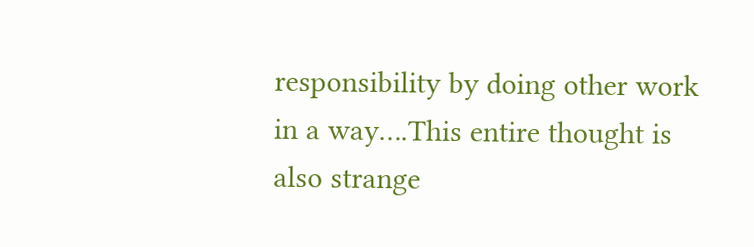responsibility by doing other work in a way….This entire thought is also strange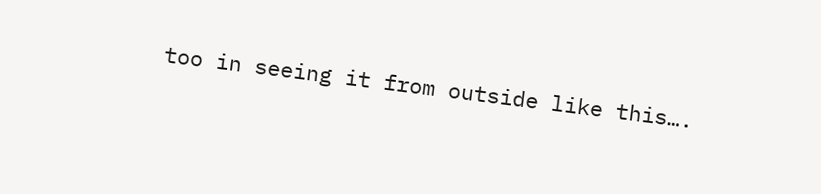too in seeing it from outside like this….